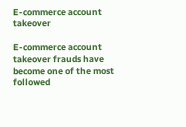E-commerce account takeover

E-commerce account takeover frauds have become one of the most followed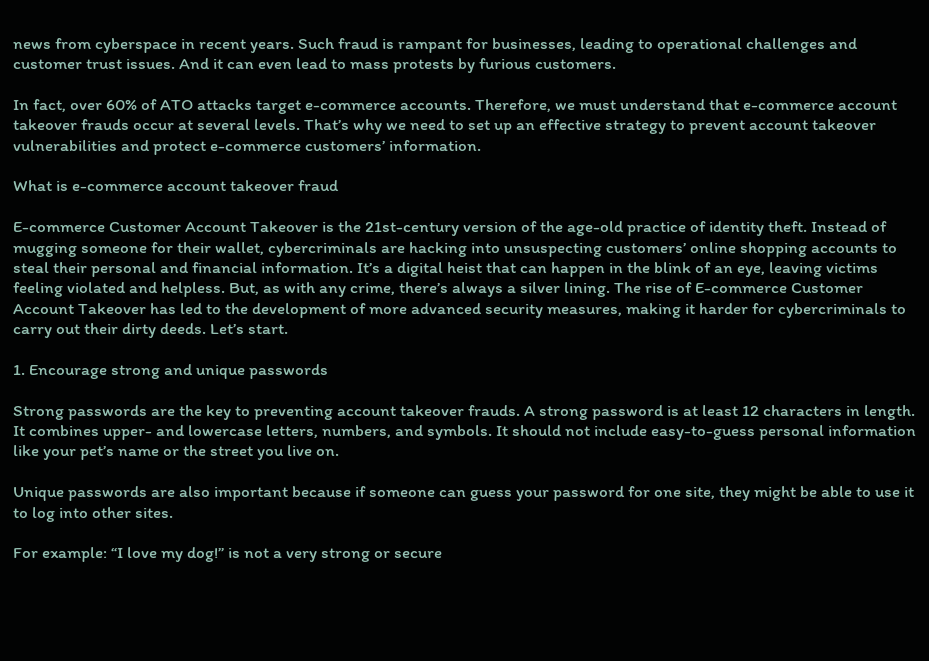news from cyberspace in recent years. Such fraud is rampant for businesses, leading to operational challenges and customer trust issues. And it can even lead to mass protests by furious customers.

In fact, over 60% of ATO attacks target e-commerce accounts. Therefore, we must understand that e-commerce account takeover frauds occur at several levels. That’s why we need to set up an effective strategy to prevent account takeover vulnerabilities and protect e-commerce customers’ information.

What is e-commerce account takeover fraud

E-commerce Customer Account Takeover is the 21st-century version of the age-old practice of identity theft. Instead of mugging someone for their wallet, cybercriminals are hacking into unsuspecting customers’ online shopping accounts to steal their personal and financial information. It’s a digital heist that can happen in the blink of an eye, leaving victims feeling violated and helpless. But, as with any crime, there’s always a silver lining. The rise of E-commerce Customer Account Takeover has led to the development of more advanced security measures, making it harder for cybercriminals to carry out their dirty deeds. Let’s start.

1. Encourage strong and unique passwords

Strong passwords are the key to preventing account takeover frauds. A strong password is at least 12 characters in length. It combines upper- and lowercase letters, numbers, and symbols. It should not include easy-to-guess personal information like your pet’s name or the street you live on.

Unique passwords are also important because if someone can guess your password for one site, they might be able to use it to log into other sites.

For example: “I love my dog!” is not a very strong or secure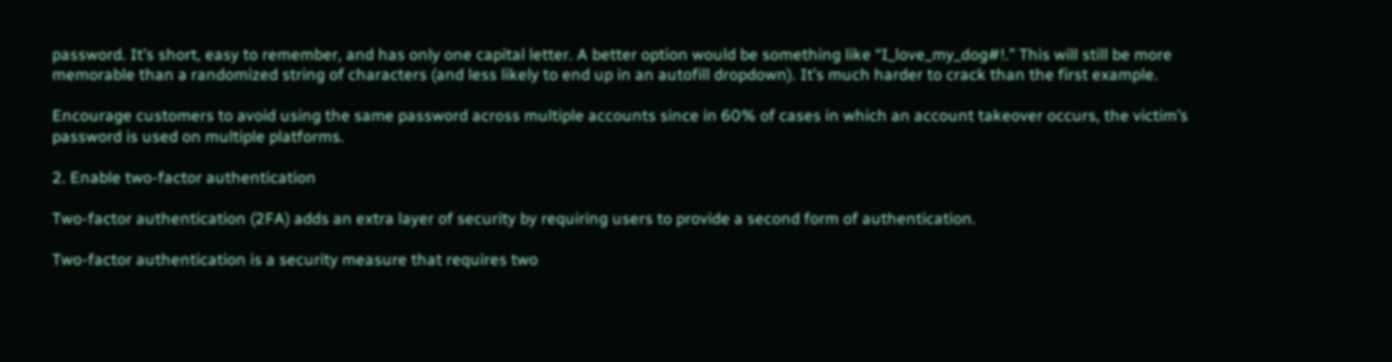password. It’s short, easy to remember, and has only one capital letter. A better option would be something like “I_love_my_dog#!.” This will still be more memorable than a randomized string of characters (and less likely to end up in an autofill dropdown). It’s much harder to crack than the first example.

Encourage customers to avoid using the same password across multiple accounts since in 60% of cases in which an account takeover occurs, the victim’s password is used on multiple platforms.

2. Enable two-factor authentication

Two-factor authentication (2FA) adds an extra layer of security by requiring users to provide a second form of authentication.

Two-factor authentication is a security measure that requires two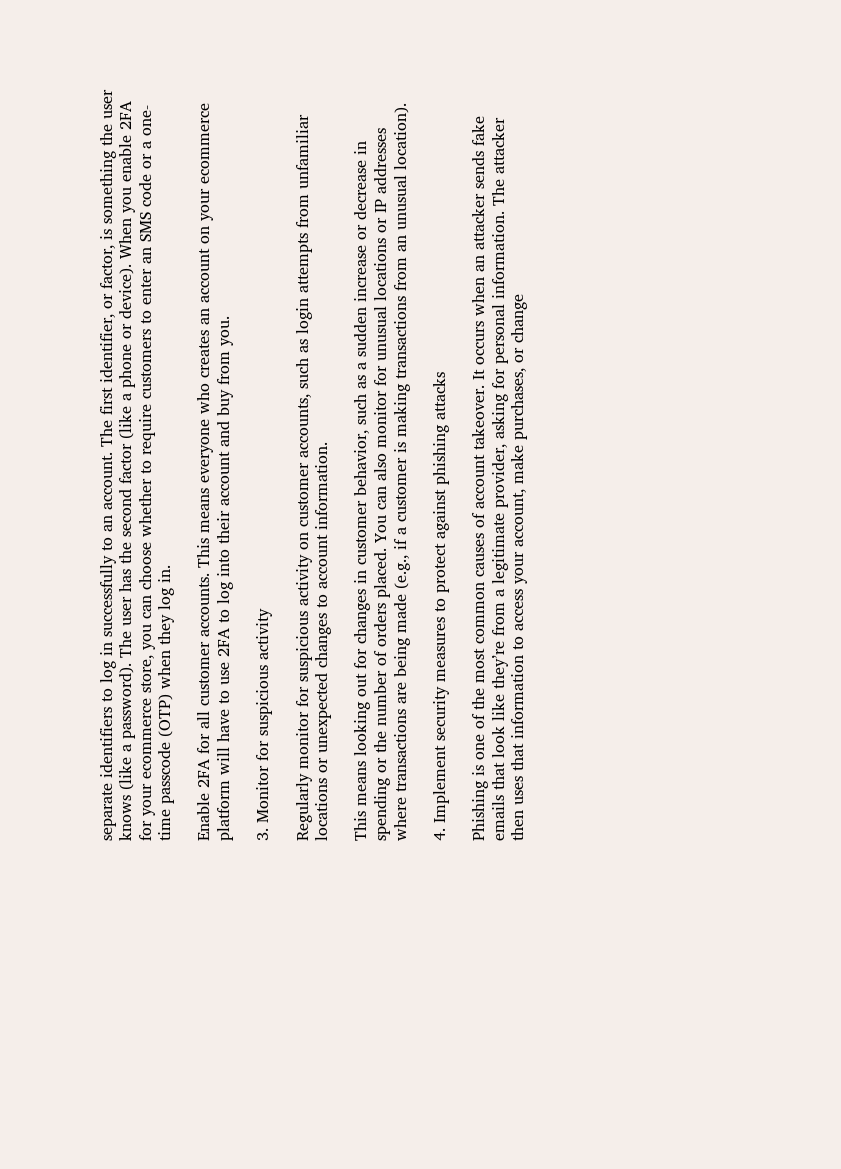separate identifiers to log in successfully to an account. The first identifier, or factor, is something the user knows (like a password). The user has the second factor (like a phone or device). When you enable 2FA for your ecommerce store, you can choose whether to require customers to enter an SMS code or a one-time passcode (OTP) when they log in.

Enable 2FA for all customer accounts. This means everyone who creates an account on your ecommerce platform will have to use 2FA to log into their account and buy from you.

3. Monitor for suspicious activity

Regularly monitor for suspicious activity on customer accounts, such as login attempts from unfamiliar locations or unexpected changes to account information.

This means looking out for changes in customer behavior, such as a sudden increase or decrease in spending or the number of orders placed. You can also monitor for unusual locations or IP addresses where transactions are being made (e.g., if a customer is making transactions from an unusual location).

4. Implement security measures to protect against phishing attacks

Phishing is one of the most common causes of account takeover. It occurs when an attacker sends fake emails that look like they’re from a legitimate provider, asking for personal information. The attacker then uses that information to access your account, make purchases, or change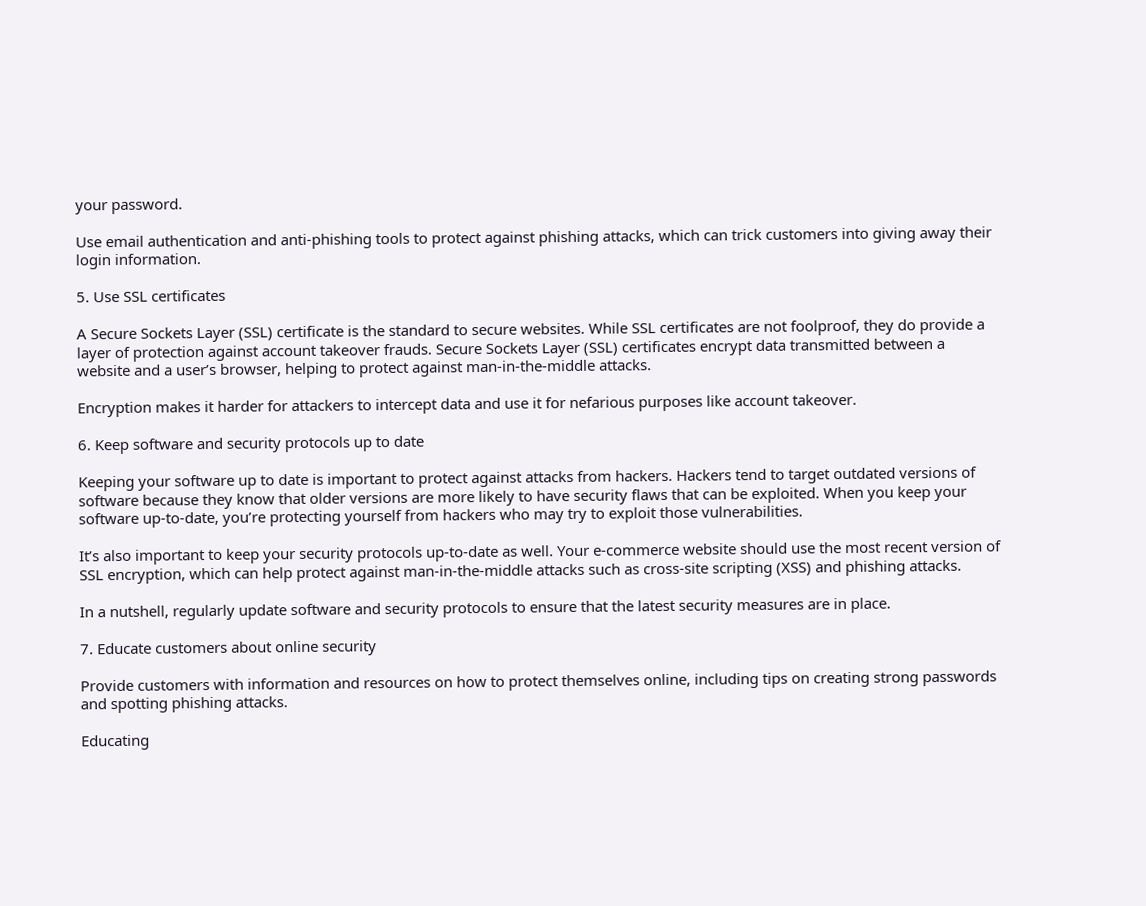your password.

Use email authentication and anti-phishing tools to protect against phishing attacks, which can trick customers into giving away their login information.

5. Use SSL certificates

A Secure Sockets Layer (SSL) certificate is the standard to secure websites. While SSL certificates are not foolproof, they do provide a layer of protection against account takeover frauds. Secure Sockets Layer (SSL) certificates encrypt data transmitted between a website and a user’s browser, helping to protect against man-in-the-middle attacks.

Encryption makes it harder for attackers to intercept data and use it for nefarious purposes like account takeover.

6. Keep software and security protocols up to date

Keeping your software up to date is important to protect against attacks from hackers. Hackers tend to target outdated versions of software because they know that older versions are more likely to have security flaws that can be exploited. When you keep your software up-to-date, you’re protecting yourself from hackers who may try to exploit those vulnerabilities.

It’s also important to keep your security protocols up-to-date as well. Your e-commerce website should use the most recent version of SSL encryption, which can help protect against man-in-the-middle attacks such as cross-site scripting (XSS) and phishing attacks.

In a nutshell, regularly update software and security protocols to ensure that the latest security measures are in place.

7. Educate customers about online security

Provide customers with information and resources on how to protect themselves online, including tips on creating strong passwords and spotting phishing attacks.

Educating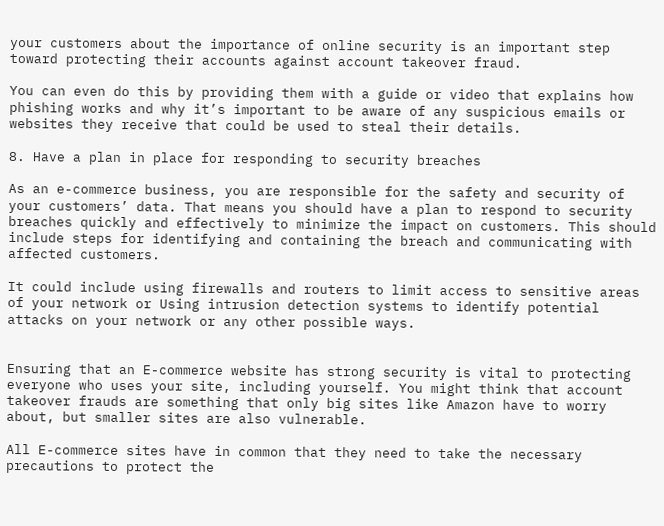your customers about the importance of online security is an important step toward protecting their accounts against account takeover fraud.

You can even do this by providing them with a guide or video that explains how phishing works and why it’s important to be aware of any suspicious emails or websites they receive that could be used to steal their details.

8. Have a plan in place for responding to security breaches

As an e-commerce business, you are responsible for the safety and security of your customers’ data. That means you should have a plan to respond to security breaches quickly and effectively to minimize the impact on customers. This should include steps for identifying and containing the breach and communicating with affected customers.

It could include using firewalls and routers to limit access to sensitive areas of your network or Using intrusion detection systems to identify potential attacks on your network or any other possible ways.


Ensuring that an E-commerce website has strong security is vital to protecting everyone who uses your site, including yourself. You might think that account takeover frauds are something that only big sites like Amazon have to worry about, but smaller sites are also vulnerable.

All E-commerce sites have in common that they need to take the necessary precautions to protect the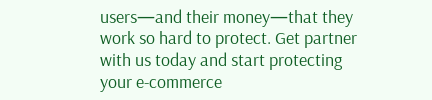users—and their money—that they work so hard to protect. Get partner with us today and start protecting your e-commerce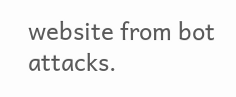website from bot attacks.